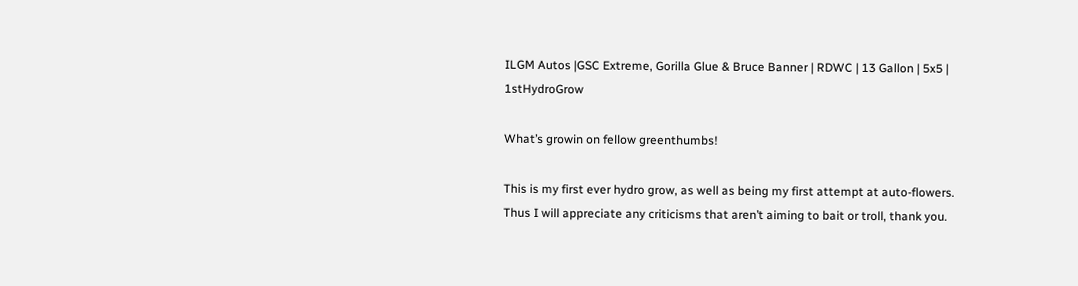ILGM Autos |GSC Extreme, Gorilla Glue & Bruce Banner | RDWC | 13 Gallon | 5x5 | 1stHydroGrow

What’s growin on fellow greenthumbs!

This is my first ever hydro grow, as well as being my first attempt at auto-flowers. Thus I will appreciate any criticisms that aren’t aiming to bait or troll, thank you.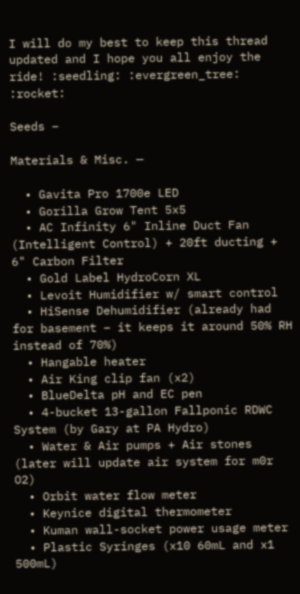I will do my best to keep this thread updated and I hope you all enjoy the ride! :seedling: :evergreen_tree: :rocket:

Seeds –

Materials & Misc. —

  • Gavita Pro 1700e LED
  • Gorilla Grow Tent 5x5
  • AC Infinity 6" Inline Duct Fan (Intelligent Control) + 20ft ducting + 6" Carbon Filter
  • Gold Label HydroCorn XL
  • Levoit Humidifier w/ smart control
  • HiSense Dehumidifier (already had for basement – it keeps it around 50% RH instead of 70%)
  • Hangable heater
  • Air King clip fan (x2)
  • BlueDelta pH and EC pen
  • 4-bucket 13-gallon Fallponic RDWC System (by Gary at PA Hydro)
  • Water & Air pumps + Air stones (later will update air system for m0r O2)
  • Orbit water flow meter
  • Keynice digital thermometer
  • Kuman wall-socket power usage meter
  • Plastic Syringes (x10 60mL and x1 500mL)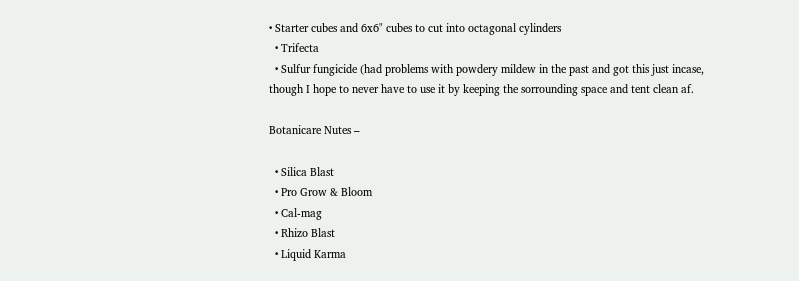• Starter cubes and 6x6" cubes to cut into octagonal cylinders
  • Trifecta
  • Sulfur fungicide (had problems with powdery mildew in the past and got this just incase, though I hope to never have to use it by keeping the sorrounding space and tent clean af.

Botanicare Nutes –

  • Silica Blast
  • Pro Grow & Bloom
  • Cal-mag
  • Rhizo Blast
  • Liquid Karma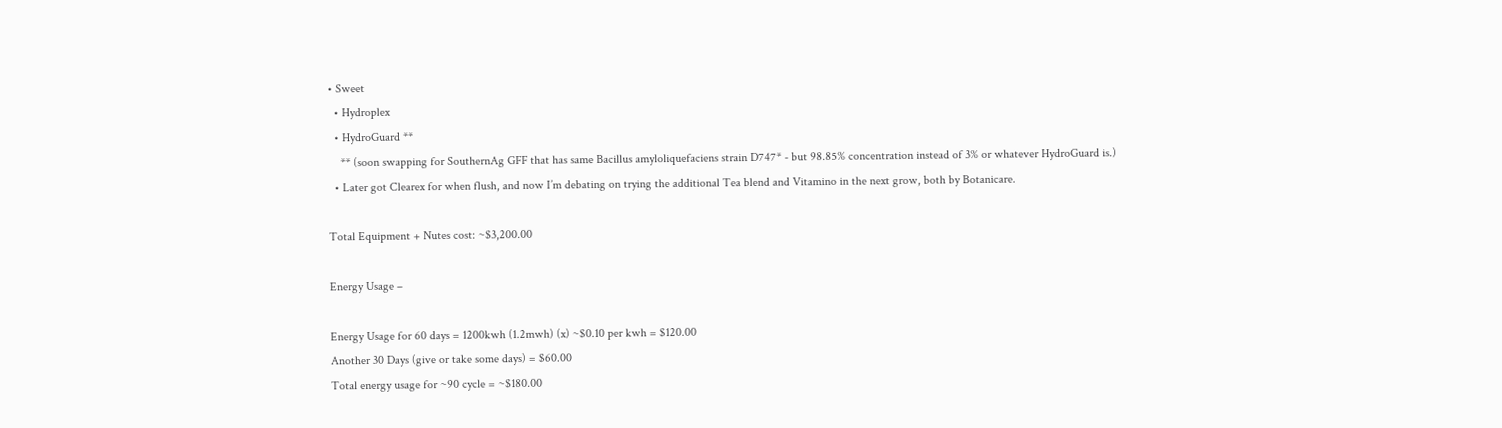• Sweet
  • Hydroplex
  • HydroGuard **
    ** (soon swapping for SouthernAg GFF that has same Bacillus amyloliquefaciens strain D747* - but 98.85% concentration instead of 3% or whatever HydroGuard is.)
  • Later got Clearex for when flush, and now I’m debating on trying the additional Tea blend and Vitamino in the next grow, both by Botanicare.

Total Equipment + Nutes cost: ~$3,200.00

Energy Usage –

Energy Usage for 60 days = 1200kwh (1.2mwh) (x) ~$0.10 per kwh = $120.00
Another 30 Days (give or take some days) = $60.00
Total energy usage for ~90 cycle = ~$180.00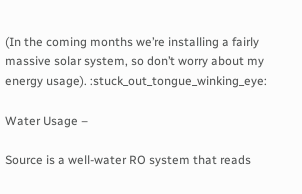(In the coming months we’re installing a fairly massive solar system, so don’t worry about my energy usage). :stuck_out_tongue_winking_eye:

Water Usage –

Source is a well-water RO system that reads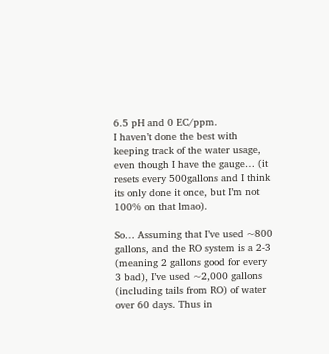6.5 pH and 0 EC/ppm.
I haven’t done the best with keeping track of the water usage, even though I have the gauge… (it resets every 500gallons and I think its only done it once, but I’m not 100% on that lmao).

So… Assuming that I’ve used ~800 gallons, and the RO system is a 2-3 (meaning 2 gallons good for every 3 bad), I’ve used ~2,000 gallons (including tails from RO) of water over 60 days. Thus in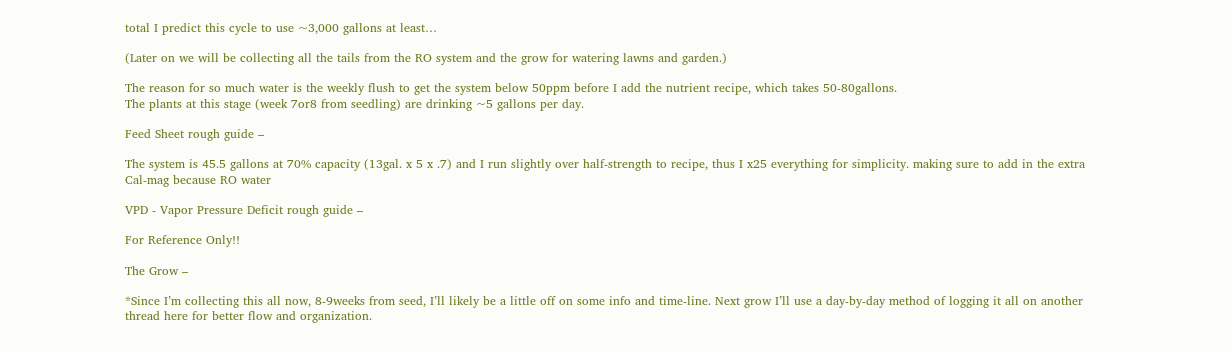total I predict this cycle to use ~3,000 gallons at least…

(Later on we will be collecting all the tails from the RO system and the grow for watering lawns and garden.)

The reason for so much water is the weekly flush to get the system below 50ppm before I add the nutrient recipe, which takes 50-80gallons.
The plants at this stage (week 7or8 from seedling) are drinking ~5 gallons per day.

Feed Sheet rough guide –

The system is 45.5 gallons at 70% capacity (13gal. x 5 x .7) and I run slightly over half-strength to recipe, thus I x25 everything for simplicity. making sure to add in the extra Cal-mag because RO water

VPD - Vapor Pressure Deficit rough guide –

For Reference Only!!

The Grow –

*Since I’m collecting this all now, 8-9weeks from seed, I’ll likely be a little off on some info and time-line. Next grow I’ll use a day-by-day method of logging it all on another thread here for better flow and organization.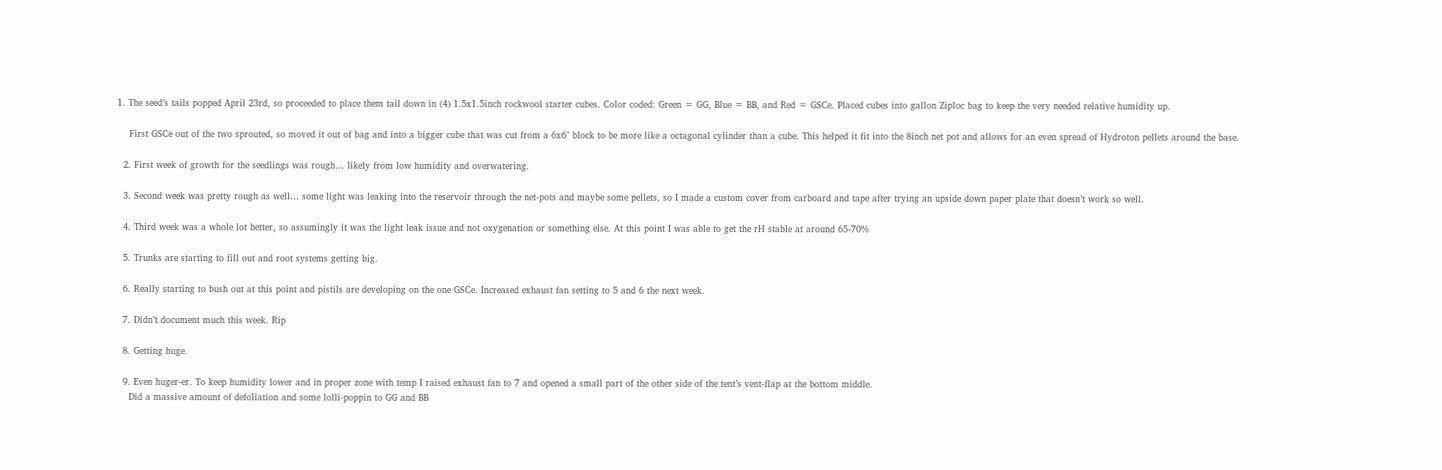1. The seed’s tails popped April 23rd, so proceeded to place them tail down in (4) 1.5x1.5inch rockwool starter cubes. Color coded: Green = GG, Blue = BB, and Red = GSCe. Placed cubes into gallon Ziploc bag to keep the very needed relative humidity up.

    First GSCe out of the two sprouted, so moved it out of bag and into a bigger cube that was cut from a 6x6" block to be more like a octagonal cylinder than a cube. This helped it fit into the 8inch net pot and allows for an even spread of Hydroton pellets around the base.

  2. First week of growth for the seedlings was rough… likely from low humidity and overwatering.

  3. Second week was pretty rough as well… some light was leaking into the reservoir through the net-pots and maybe some pellets, so I made a custom cover from carboard and tape after trying an upside down paper plate that doesn’t work so well.

  4. Third week was a whole lot better, so assumingly it was the light leak issue and not oxygenation or something else. At this point I was able to get the rH stable at around 65-70%

  5. Trunks are starting to fill out and root systems getting big.

  6. Really starting to bush out at this point and pistils are developing on the one GSCe. Increased exhaust fan setting to 5 and 6 the next week.

  7. Didn’t document much this week. Rip

  8. Getting huge.

  9. Even huger-er. To keep humidity lower and in proper zone with temp I raised exhaust fan to 7 and opened a small part of the other side of the tent’s vent-flap at the bottom middle.
    Did a massive amount of defoliation and some lolli-poppin to GG and BB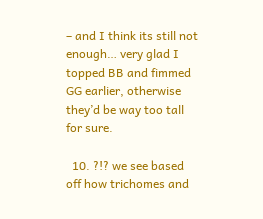– and I think its still not enough… very glad I topped BB and fimmed GG earlier, otherwise they’d be way too tall for sure.

  10. ?!? we see based off how trichomes and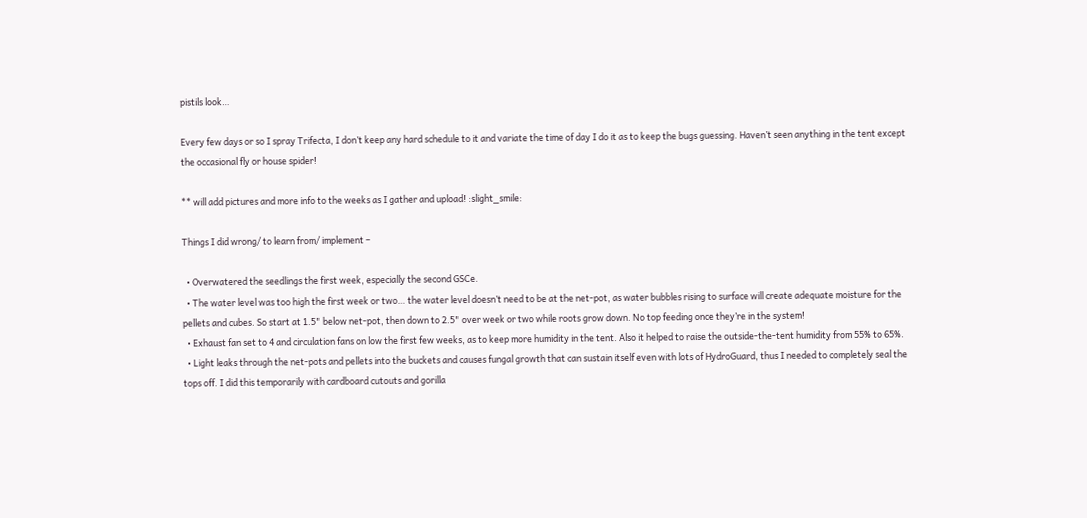pistils look…

Every few days or so I spray Trifecta, I don’t keep any hard schedule to it and variate the time of day I do it as to keep the bugs guessing. Haven’t seen anything in the tent except the occasional fly or house spider!

** will add pictures and more info to the weeks as I gather and upload! :slight_smile:

Things I did wrong/ to learn from/ implement –

  • Overwatered the seedlings the first week, especially the second GSCe.
  • The water level was too high the first week or two… the water level doesn’t need to be at the net-pot, as water bubbles rising to surface will create adequate moisture for the pellets and cubes. So start at 1.5" below net-pot, then down to 2.5" over week or two while roots grow down. No top feeding once they’re in the system!
  • Exhaust fan set to 4 and circulation fans on low the first few weeks, as to keep more humidity in the tent. Also it helped to raise the outside-the-tent humidity from 55% to 65%.
  • Light leaks through the net-pots and pellets into the buckets and causes fungal growth that can sustain itself even with lots of HydroGuard, thus I needed to completely seal the tops off. I did this temporarily with cardboard cutouts and gorilla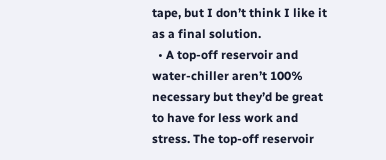tape, but I don’t think I like it as a final solution.
  • A top-off reservoir and water-chiller aren’t 100% necessary but they’d be great to have for less work and stress. The top-off reservoir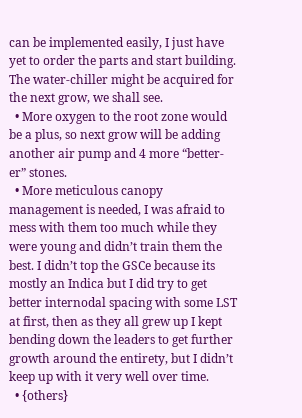can be implemented easily, I just have yet to order the parts and start building. The water-chiller might be acquired for the next grow, we shall see.
  • More oxygen to the root zone would be a plus, so next grow will be adding another air pump and 4 more “better-er” stones.
  • More meticulous canopy management is needed, I was afraid to mess with them too much while they were young and didn’t train them the best. I didn’t top the GSCe because its mostly an Indica but I did try to get better internodal spacing with some LST at first, then as they all grew up I kept bending down the leaders to get further growth around the entirety, but I didn’t keep up with it very well over time.
  • {others}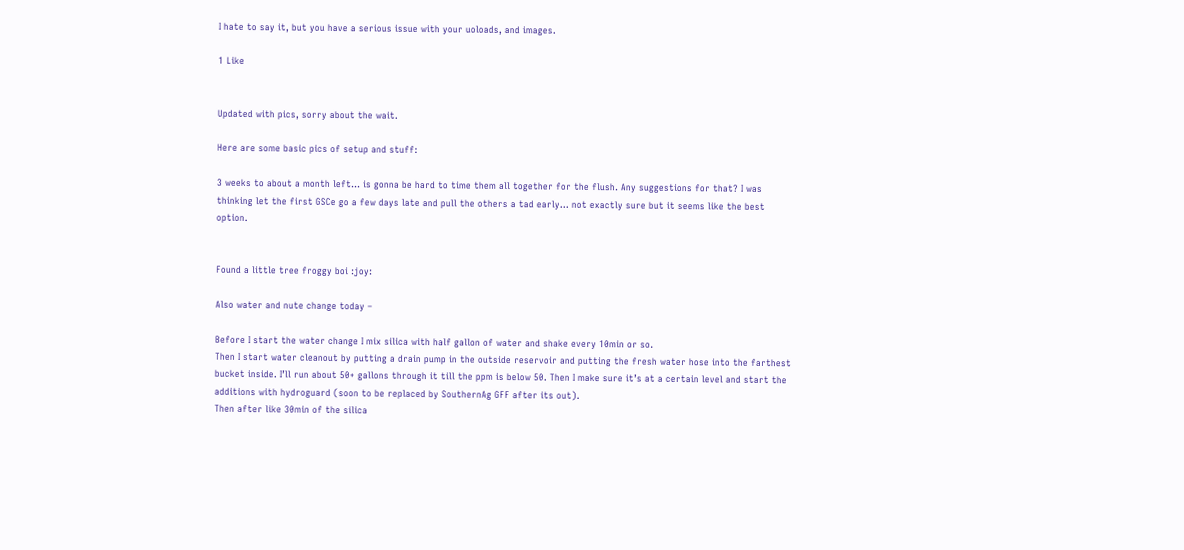I hate to say it, but you have a serious issue with your uoloads, and images.

1 Like


Updated with pics, sorry about the wait.

Here are some basic pics of setup and stuff:

3 weeks to about a month left… is gonna be hard to time them all together for the flush. Any suggestions for that? I was thinking let the first GSCe go a few days late and pull the others a tad early… not exactly sure but it seems like the best option.


Found a little tree froggy boi :joy:

Also water and nute change today –

Before I start the water change I mix silica with half gallon of water and shake every 10min or so.
Then I start water cleanout by putting a drain pump in the outside reservoir and putting the fresh water hose into the farthest bucket inside. I’ll run about 50+ gallons through it till the ppm is below 50. Then I make sure it’s at a certain level and start the additions with hydroguard (soon to be replaced by SouthernAg GFF after its out).
Then after like 30min of the silica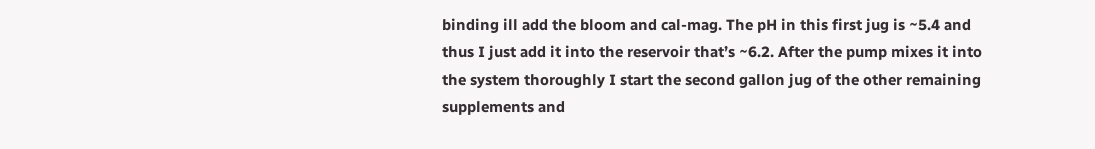binding ill add the bloom and cal-mag. The pH in this first jug is ~5.4 and thus I just add it into the reservoir that’s ~6.2. After the pump mixes it into the system thoroughly I start the second gallon jug of the other remaining supplements and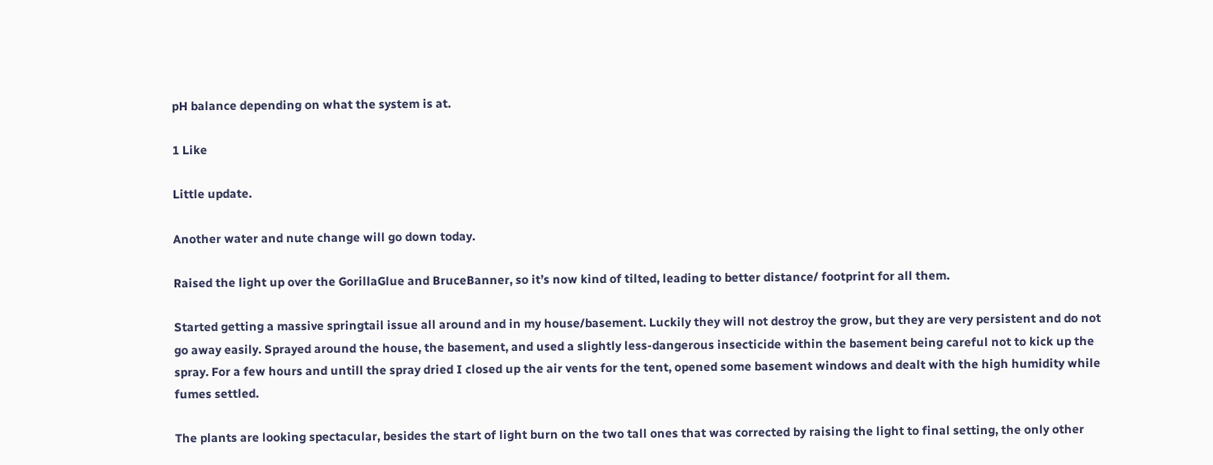pH balance depending on what the system is at.

1 Like

Little update.

Another water and nute change will go down today.

Raised the light up over the GorillaGlue and BruceBanner, so it’s now kind of tilted, leading to better distance/ footprint for all them.

Started getting a massive springtail issue all around and in my house/basement. Luckily they will not destroy the grow, but they are very persistent and do not go away easily. Sprayed around the house, the basement, and used a slightly less-dangerous insecticide within the basement being careful not to kick up the spray. For a few hours and untill the spray dried I closed up the air vents for the tent, opened some basement windows and dealt with the high humidity while fumes settled.

The plants are looking spectacular, besides the start of light burn on the two tall ones that was corrected by raising the light to final setting, the only other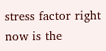stress factor right now is the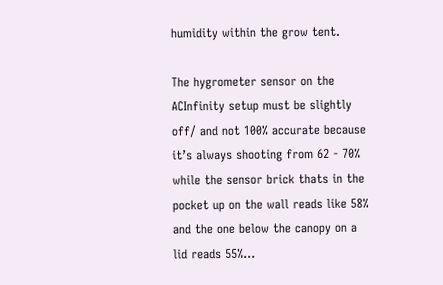humidity within the grow tent.

The hygrometer sensor on the ACInfinity setup must be slightly off/ and not 100% accurate because it’s always shooting from 62 - 70% while the sensor brick thats in the pocket up on the wall reads like 58% and the one below the canopy on a lid reads 55%…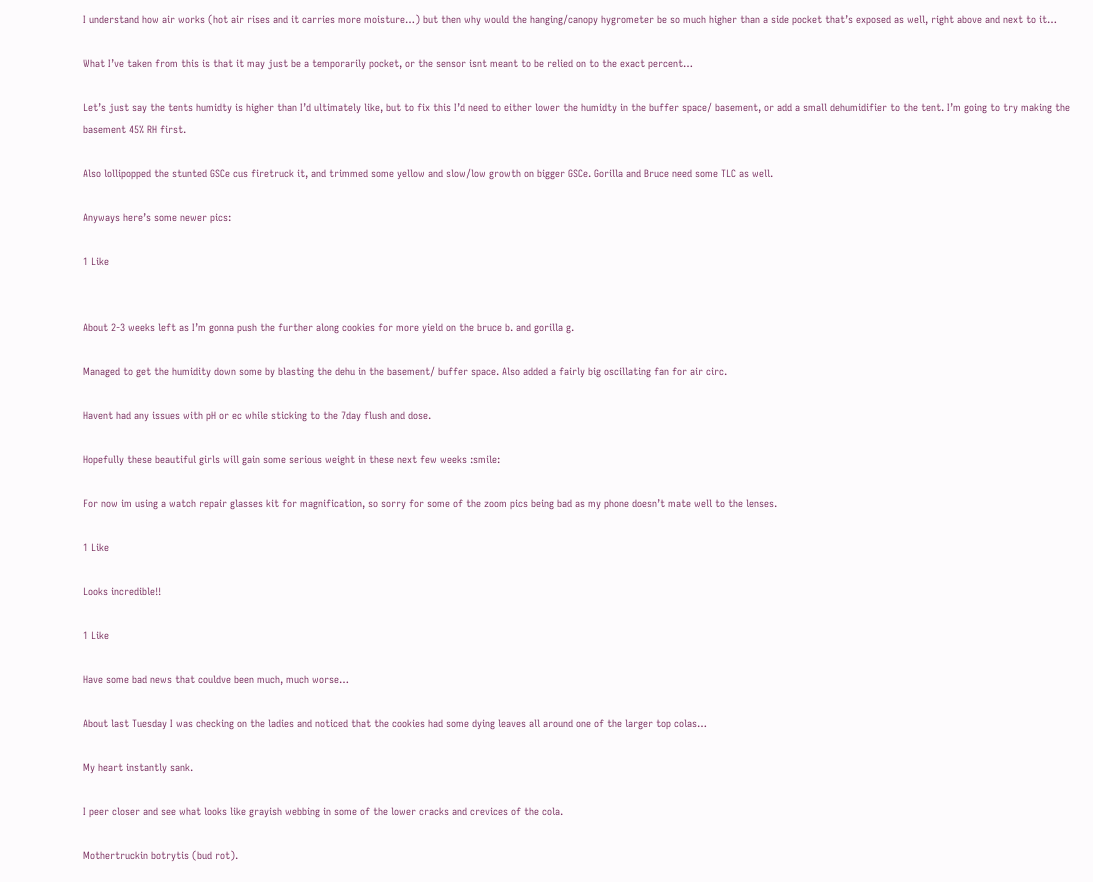I understand how air works (hot air rises and it carries more moisture…) but then why would the hanging/canopy hygrometer be so much higher than a side pocket that’s exposed as well, right above and next to it…

What I’ve taken from this is that it may just be a temporarily pocket, or the sensor isnt meant to be relied on to the exact percent…

Let’s just say the tents humidty is higher than I’d ultimately like, but to fix this I’d need to either lower the humidty in the buffer space/ basement, or add a small dehumidifier to the tent. I’m going to try making the basement 45% RH first.

Also lollipopped the stunted GSCe cus firetruck it, and trimmed some yellow and slow/low growth on bigger GSCe. Gorilla and Bruce need some TLC as well.

Anyways here’s some newer pics:

1 Like


About 2-3 weeks left as I’m gonna push the further along cookies for more yield on the bruce b. and gorilla g.

Managed to get the humidity down some by blasting the dehu in the basement/ buffer space. Also added a fairly big oscillating fan for air circ.

Havent had any issues with pH or ec while sticking to the 7day flush and dose.

Hopefully these beautiful girls will gain some serious weight in these next few weeks :smile:

For now im using a watch repair glasses kit for magnification, so sorry for some of the zoom pics being bad as my phone doesn’t mate well to the lenses.

1 Like

Looks incredible!!

1 Like

Have some bad news that couldve been much, much worse…

About last Tuesday I was checking on the ladies and noticed that the cookies had some dying leaves all around one of the larger top colas…

My heart instantly sank.

I peer closer and see what looks like grayish webbing in some of the lower cracks and crevices of the cola.

Mothertruckin botrytis (bud rot).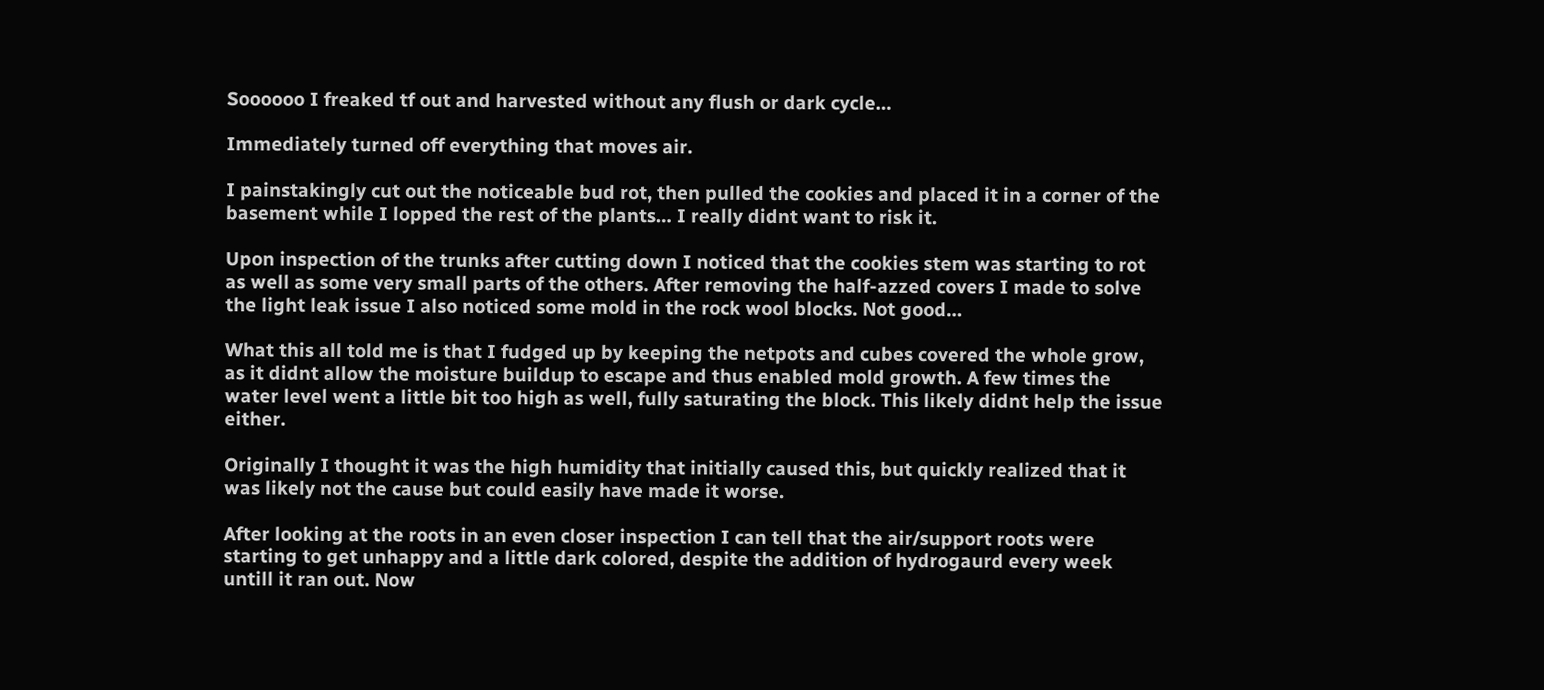Soooooo I freaked tf out and harvested without any flush or dark cycle…

Immediately turned off everything that moves air.

I painstakingly cut out the noticeable bud rot, then pulled the cookies and placed it in a corner of the basement while I lopped the rest of the plants… I really didnt want to risk it.

Upon inspection of the trunks after cutting down I noticed that the cookies stem was starting to rot as well as some very small parts of the others. After removing the half-azzed covers I made to solve the light leak issue I also noticed some mold in the rock wool blocks. Not good…

What this all told me is that I fudged up by keeping the netpots and cubes covered the whole grow, as it didnt allow the moisture buildup to escape and thus enabled mold growth. A few times the water level went a little bit too high as well, fully saturating the block. This likely didnt help the issue either.

Originally I thought it was the high humidity that initially caused this, but quickly realized that it was likely not the cause but could easily have made it worse.

After looking at the roots in an even closer inspection I can tell that the air/support roots were starting to get unhappy and a little dark colored, despite the addition of hydrogaurd every week untill it ran out. Now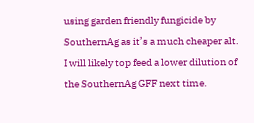using garden friendly fungicide by SouthernAg as it’s a much cheaper alt. I will likely top feed a lower dilution of the SouthernAg GFF next time.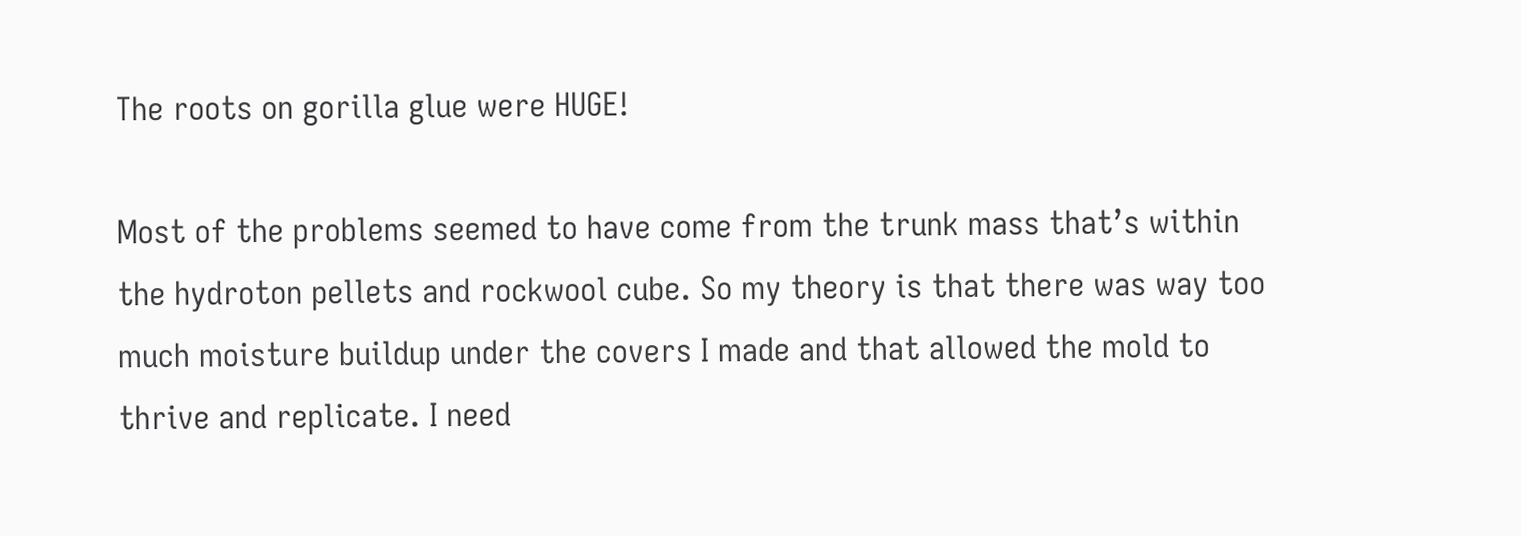The roots on gorilla glue were HUGE!

Most of the problems seemed to have come from the trunk mass that’s within the hydroton pellets and rockwool cube. So my theory is that there was way too much moisture buildup under the covers I made and that allowed the mold to thrive and replicate. I need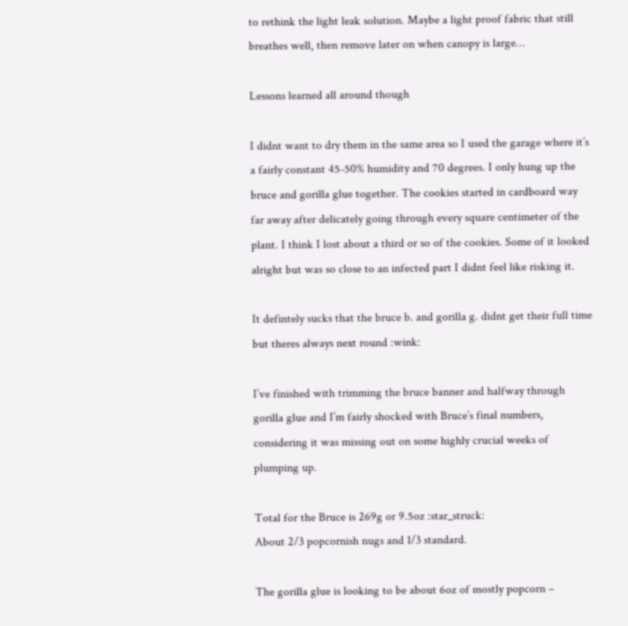to rethink the light leak solution. Maybe a light proof fabric that still breathes well, then remove later on when canopy is large…

Lessons learned all around though

I didnt want to dry them in the same area so I used the garage where it’s a fairly constant 45-50% humidity and 70 degrees. I only hung up the bruce and gorilla glue together. The cookies started in cardboard way far away after delicately going through every square centimeter of the plant. I think I lost about a third or so of the cookies. Some of it looked alright but was so close to an infected part I didnt feel like risking it.

It defintely sucks that the bruce b. and gorilla g. didnt get their full time but theres always next round :wink:

I’ve finished with trimming the bruce banner and halfway through gorilla glue and I’m fairly shocked with Bruce’s final numbers, considering it was missing out on some highly crucial weeks of plumping up.

Total for the Bruce is 269g or 9.5oz :star_struck:
About 2/3 popcornish nugs and 1/3 standard.

The gorilla glue is looking to be about 6oz of mostly popcorn –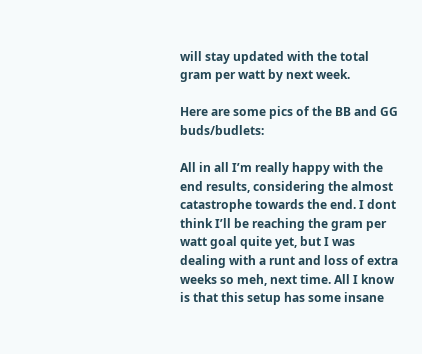will stay updated with the total gram per watt by next week.

Here are some pics of the BB and GG buds/budlets:

All in all I’m really happy with the end results, considering the almost catastrophe towards the end. I dont think I’ll be reaching the gram per watt goal quite yet, but I was dealing with a runt and loss of extra weeks so meh, next time. All I know is that this setup has some insane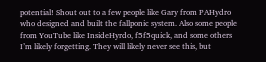potential! Shout out to a few people like Gary from PAHydro who designed and built the fallponic system. Also some people from YouTube like InsideHyrdo, f5f5quick, and some others I’m likely forgetting. They will likely never see this, but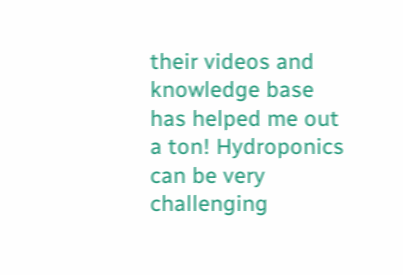their videos and knowledge base has helped me out a ton! Hydroponics can be very challenging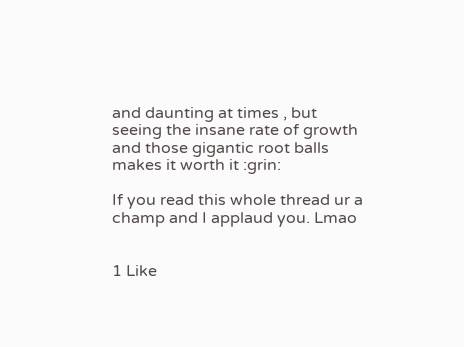and daunting at times , but seeing the insane rate of growth and those gigantic root balls makes it worth it :grin:

If you read this whole thread ur a champ and I applaud you. Lmao


1 Like